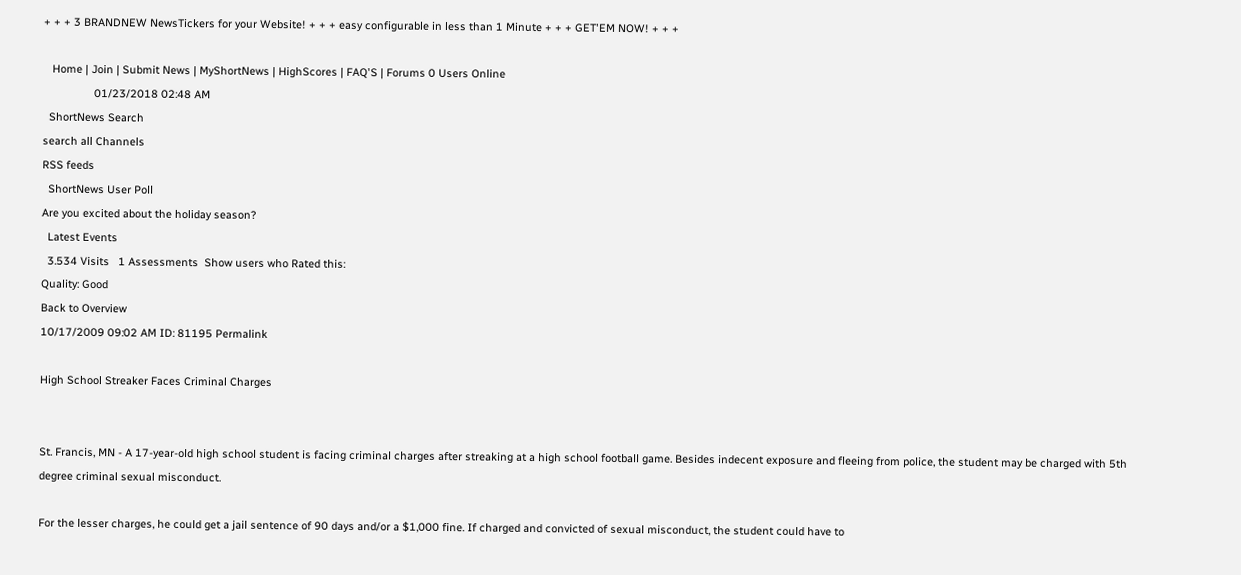+ + + 3 BRANDNEW NewsTickers for your Website! + + + easy configurable in less than 1 Minute + + + GET'EM NOW! + + +

   Home | Join | Submit News | MyShortNews | HighScores | FAQ'S | Forums 0 Users Online
                 01/23/2018 02:48 AM
  ShortNews Search
search all Channels
RSS feeds
  ShortNews User Poll
Are you excited about the holiday season?
  Latest Events
  3.534 Visits   1 Assessments  Show users who Rated this:
Quality: Good
Back to Overview
10/17/2009 09:02 AM ID: 81195 Permalink

High School Streaker Faces Criminal Charges


St. Francis, MN - A 17-year-old high school student is facing criminal charges after streaking at a high school football game. Besides indecent exposure and fleeing from police, the student may be charged with 5th degree criminal sexual misconduct.

For the lesser charges, he could get a jail sentence of 90 days and/or a $1,000 fine. If charged and convicted of sexual misconduct, the student could have to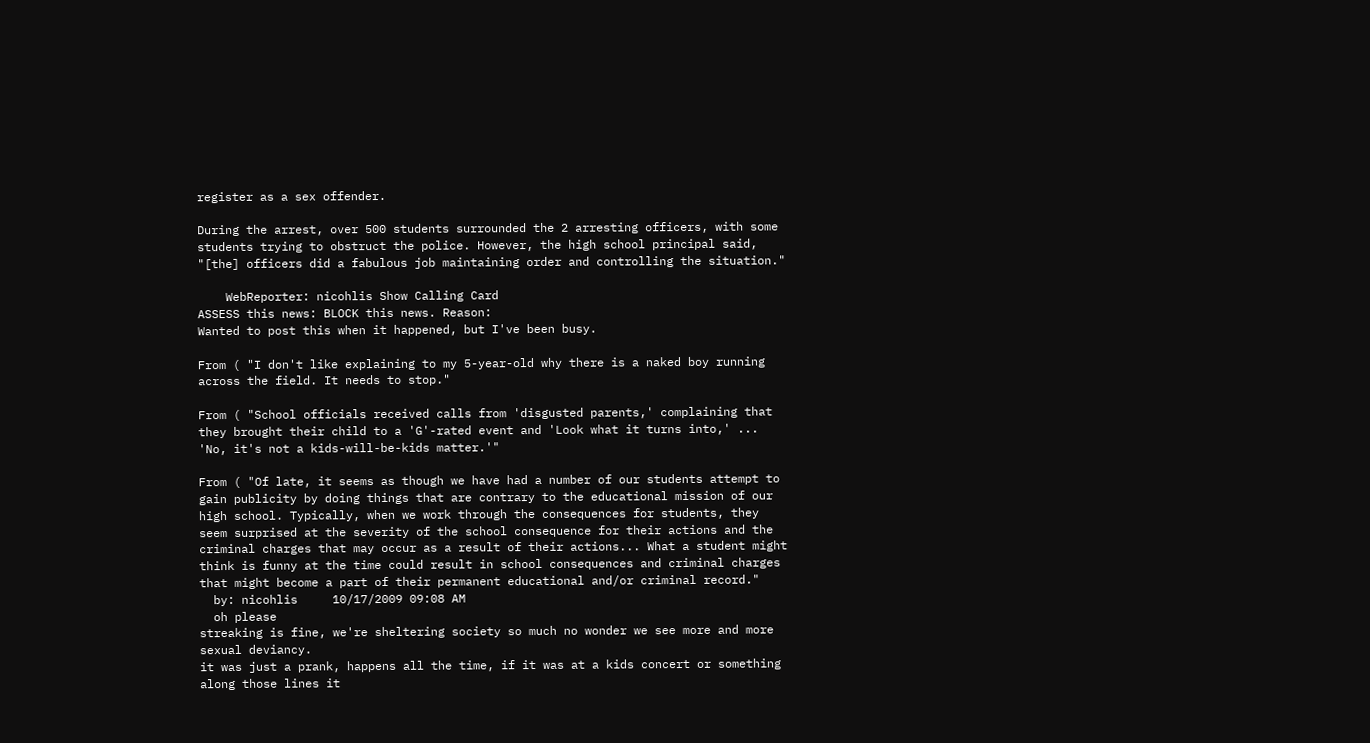register as a sex offender.

During the arrest, over 500 students surrounded the 2 arresting officers, with some students trying to obstruct the police. However, the high school principal said, "[the] officers did a fabulous job maintaining order and controlling the situation."

    WebReporter: nicohlis Show Calling Card
ASSESS this news: BLOCK this news. Reason:
Wanted to post this when it happened, but I've been busy.

From ( "I don't like explaining to my 5-year-old why there is a naked boy running across the field. It needs to stop."

From ( "School officials received calls from 'disgusted parents,' complaining that they brought their child to a 'G'-rated event and 'Look what it turns into,' ... 'No, it's not a kids-will-be-kids matter.'"

From ( "Of late, it seems as though we have had a number of our students attempt to gain publicity by doing things that are contrary to the educational mission of our high school. Typically, when we work through the consequences for students, they seem surprised at the severity of the school consequence for their actions and the criminal charges that may occur as a result of their actions... What a student might think is funny at the time could result in school consequences and criminal charges that might become a part of their permanent educational and/or criminal record."
  by: nicohlis     10/17/2009 09:08 AM
  oh please
streaking is fine, we're sheltering society so much no wonder we see more and more sexual deviancy.
it was just a prank, happens all the time, if it was at a kids concert or something along those lines it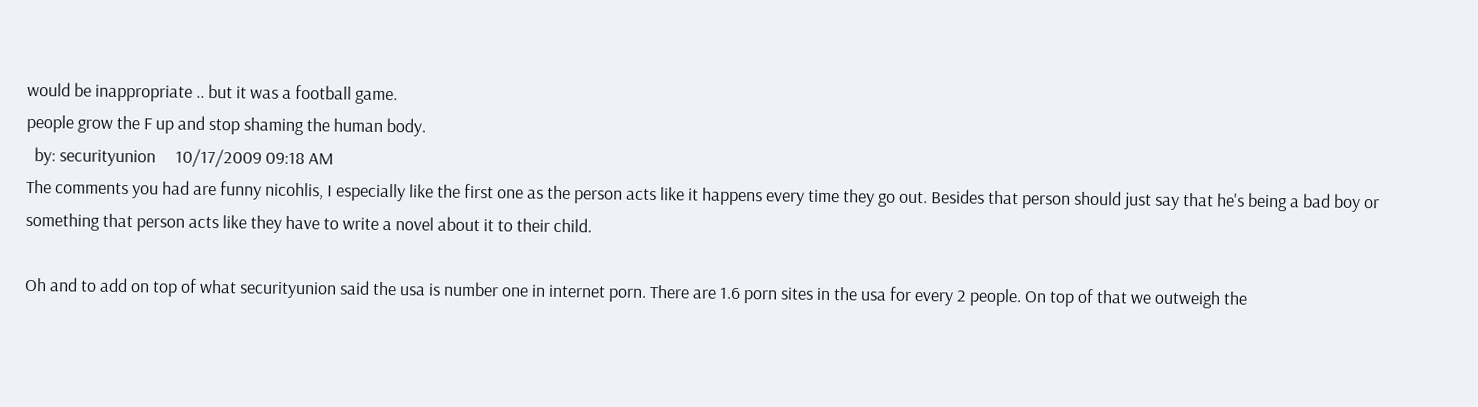would be inappropriate .. but it was a football game.
people grow the F up and stop shaming the human body.
  by: securityunion     10/17/2009 09:18 AM
The comments you had are funny nicohlis, I especially like the first one as the person acts like it happens every time they go out. Besides that person should just say that he's being a bad boy or something that person acts like they have to write a novel about it to their child.

Oh and to add on top of what securityunion said the usa is number one in internet porn. There are 1.6 porn sites in the usa for every 2 people. On top of that we outweigh the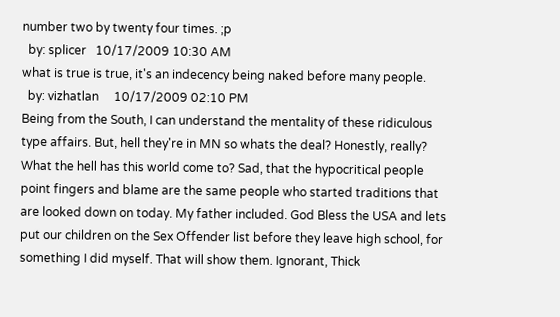number two by twenty four times. ;p
  by: splicer   10/17/2009 10:30 AM
what is true is true, it's an indecency being naked before many people.
  by: vizhatlan     10/17/2009 02:10 PM
Being from the South, I can understand the mentality of these ridiculous type affairs. But, hell they're in MN so whats the deal? Honestly, really? What the hell has this world come to? Sad, that the hypocritical people point fingers and blame are the same people who started traditions that are looked down on today. My father included. God Bless the USA and lets put our children on the Sex Offender list before they leave high school, for something I did myself. That will show them. Ignorant, Thick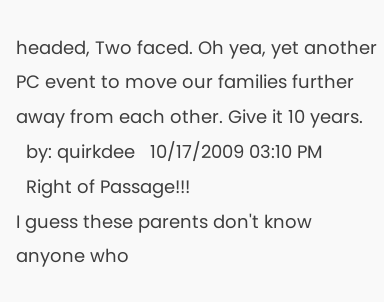headed, Two faced. Oh yea, yet another PC event to move our families further away from each other. Give it 10 years.
  by: quirkdee   10/17/2009 03:10 PM
  Right of Passage!!!
I guess these parents don't know anyone who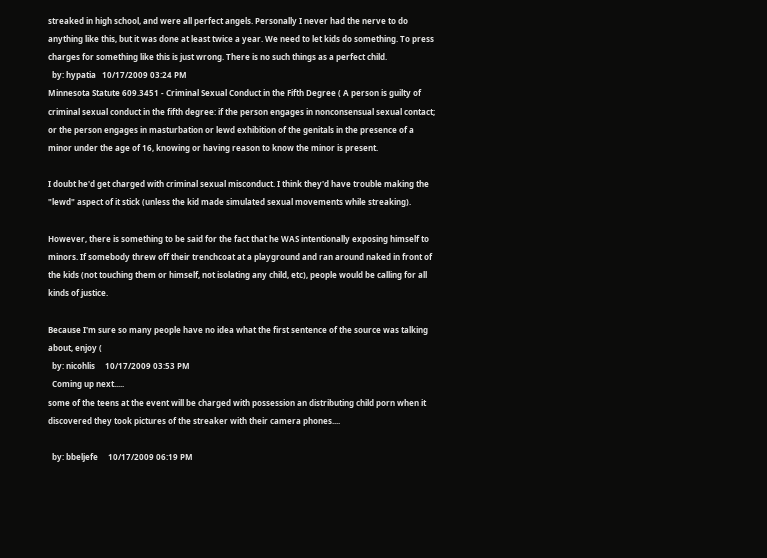streaked in high school, and were all perfect angels. Personally I never had the nerve to do anything like this, but it was done at least twice a year. We need to let kids do something. To press charges for something like this is just wrong. There is no such things as a perfect child.
  by: hypatia   10/17/2009 03:24 PM
Minnesota Statute 609.3451 - Criminal Sexual Conduct in the Fifth Degree ( A person is guilty of criminal sexual conduct in the fifth degree: if the person engages in nonconsensual sexual contact; or the person engages in masturbation or lewd exhibition of the genitals in the presence of a minor under the age of 16, knowing or having reason to know the minor is present.

I doubt he'd get charged with criminal sexual misconduct. I think they'd have trouble making the "lewd" aspect of it stick (unless the kid made simulated sexual movements while streaking).

However, there is something to be said for the fact that he WAS intentionally exposing himself to minors. If somebody threw off their trenchcoat at a playground and ran around naked in front of the kids (not touching them or himself, not isolating any child, etc), people would be calling for all kinds of justice.

Because I'm sure so many people have no idea what the first sentence of the source was talking about, enjoy (
  by: nicohlis     10/17/2009 03:53 PM
  Coming up next.....
some of the teens at the event will be charged with possession an distributing child porn when it discovered they took pictures of the streaker with their camera phones....

  by: bbeljefe     10/17/2009 06:19 PM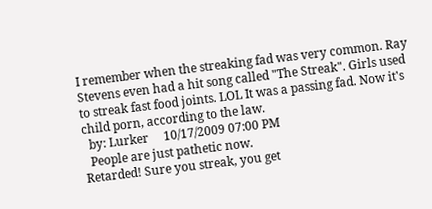I remember when the streaking fad was very common. Ray Stevens even had a hit song called "The Streak". Girls used to streak fast food joints. LOL It was a passing fad. Now it's child porn, according to the law.
  by: Lurker     10/17/2009 07:00 PM
  People are just pathetic now.
Retarded! Sure you streak, you get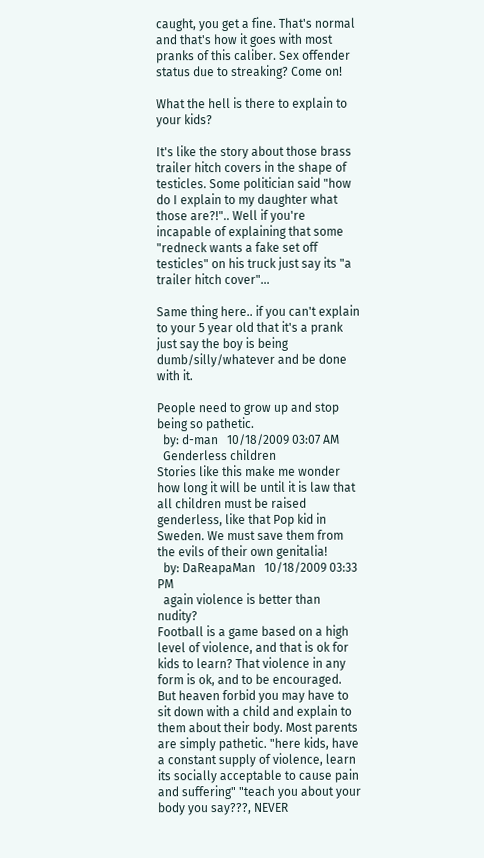caught, you get a fine. That's normal and that's how it goes with most pranks of this caliber. Sex offender status due to streaking? Come on!

What the hell is there to explain to your kids?

It's like the story about those brass trailer hitch covers in the shape of testicles. Some politician said "how do I explain to my daughter what those are?!".. Well if you're incapable of explaining that some "redneck wants a fake set off testicles" on his truck just say its "a trailer hitch cover"...

Same thing here.. if you can't explain to your 5 year old that it's a prank just say the boy is being dumb/silly/whatever and be done with it.

People need to grow up and stop being so pathetic.
  by: d-man   10/18/2009 03:07 AM
  Genderless children
Stories like this make me wonder how long it will be until it is law that all children must be raised genderless, like that Pop kid in Sweden. We must save them from the evils of their own genitalia!
  by: DaReapaMan   10/18/2009 03:33 PM
  again violence is better than nudity?
Football is a game based on a high level of violence, and that is ok for kids to learn? That violence in any form is ok, and to be encouraged. But heaven forbid you may have to sit down with a child and explain to them about their body. Most parents are simply pathetic. "here kids, have a constant supply of violence, learn its socially acceptable to cause pain and suffering" "teach you about your body you say???, NEVER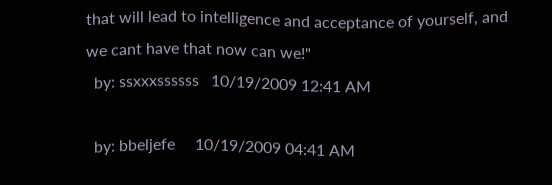that will lead to intelligence and acceptance of yourself, and we cant have that now can we!"
  by: ssxxxssssss   10/19/2009 12:41 AM

  by: bbeljefe     10/19/2009 04:41 AM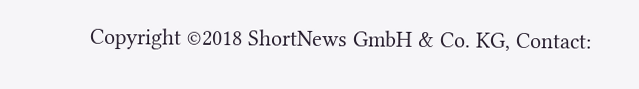Copyright ©2018 ShortNews GmbH & Co. KG, Contact: